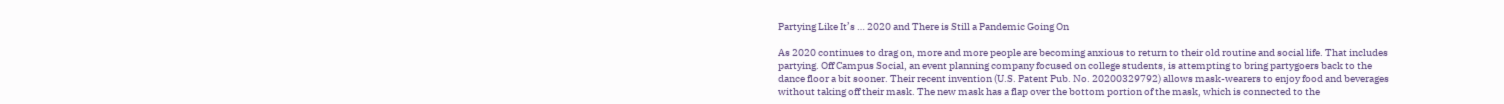Partying Like It’s … 2020 and There is Still a Pandemic Going On

As 2020 continues to drag on, more and more people are becoming anxious to return to their old routine and social life. That includes partying. Off Campus Social, an event planning company focused on college students, is attempting to bring partygoers back to the dance floor a bit sooner. Their recent invention (U.S. Patent Pub. No. 20200329792) allows mask-wearers to enjoy food and beverages without taking off their mask. The new mask has a flap over the bottom portion of the mask, which is connected to the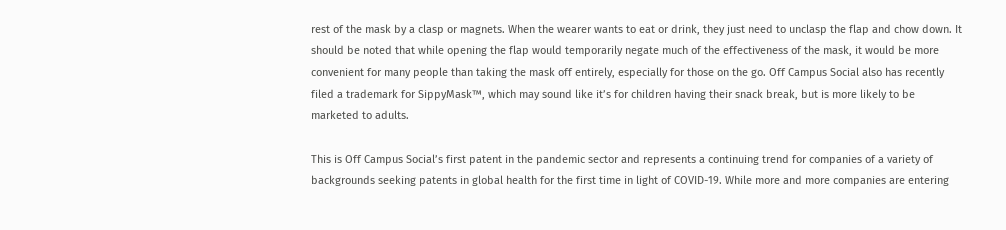rest of the mask by a clasp or magnets. When the wearer wants to eat or drink, they just need to unclasp the flap and chow down. It should be noted that while opening the flap would temporarily negate much of the effectiveness of the mask, it would be more convenient for many people than taking the mask off entirely, especially for those on the go. Off Campus Social also has recently filed a trademark for SippyMask™, which may sound like it’s for children having their snack break, but is more likely to be marketed to adults.

This is Off Campus Social’s first patent in the pandemic sector and represents a continuing trend for companies of a variety of backgrounds seeking patents in global health for the first time in light of COVID-19. While more and more companies are entering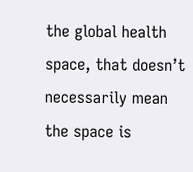the global health space, that doesn’t necessarily mean the space is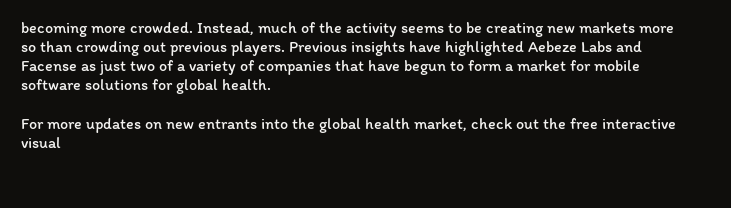becoming more crowded. Instead, much of the activity seems to be creating new markets more so than crowding out previous players. Previous insights have highlighted Aebeze Labs and Facense as just two of a variety of companies that have begun to form a market for mobile software solutions for global health.

For more updates on new entrants into the global health market, check out the free interactive visual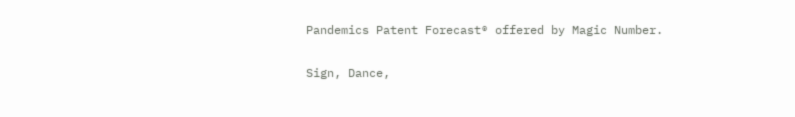Pandemics Patent Forecast® offered by Magic Number.

Sign, Dance,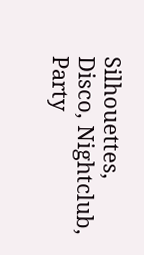Silhouettes, Disco, Nightclub, Party